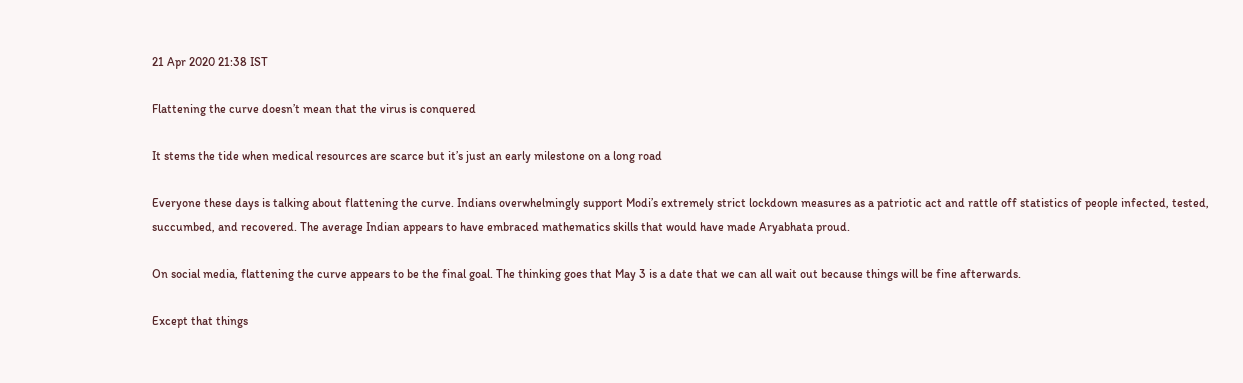21 Apr 2020 21:38 IST

Flattening the curve doesn’t mean that the virus is conquered

It stems the tide when medical resources are scarce but it’s just an early milestone on a long road

Everyone these days is talking about flattening the curve. Indians overwhelmingly support Modi’s extremely strict lockdown measures as a patriotic act and rattle off statistics of people infected, tested, succumbed, and recovered. The average Indian appears to have embraced mathematics skills that would have made Aryabhata proud.

On social media, flattening the curve appears to be the final goal. The thinking goes that May 3 is a date that we can all wait out because things will be fine afterwards.

Except that things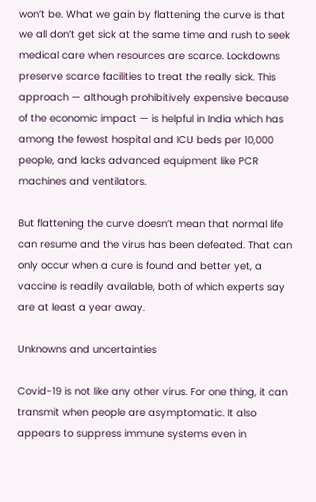won’t be. What we gain by flattening the curve is that we all don’t get sick at the same time and rush to seek medical care when resources are scarce. Lockdowns preserve scarce facilities to treat the really sick. This approach — although prohibitively expensive because of the economic impact — is helpful in India which has among the fewest hospital and ICU beds per 10,000 people, and lacks advanced equipment like PCR machines and ventilators.

But flattening the curve doesn’t mean that normal life can resume and the virus has been defeated. That can only occur when a cure is found and better yet, a vaccine is readily available, both of which experts say are at least a year away.

Unknowns and uncertainties

Covid-19 is not like any other virus. For one thing, it can transmit when people are asymptomatic. It also appears to suppress immune systems even in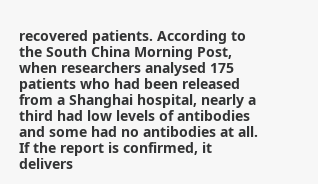recovered patients. According to the South China Morning Post, when researchers analysed 175 patients who had been released from a Shanghai hospital, nearly a third had low levels of antibodies and some had no antibodies at all. If the report is confirmed, it delivers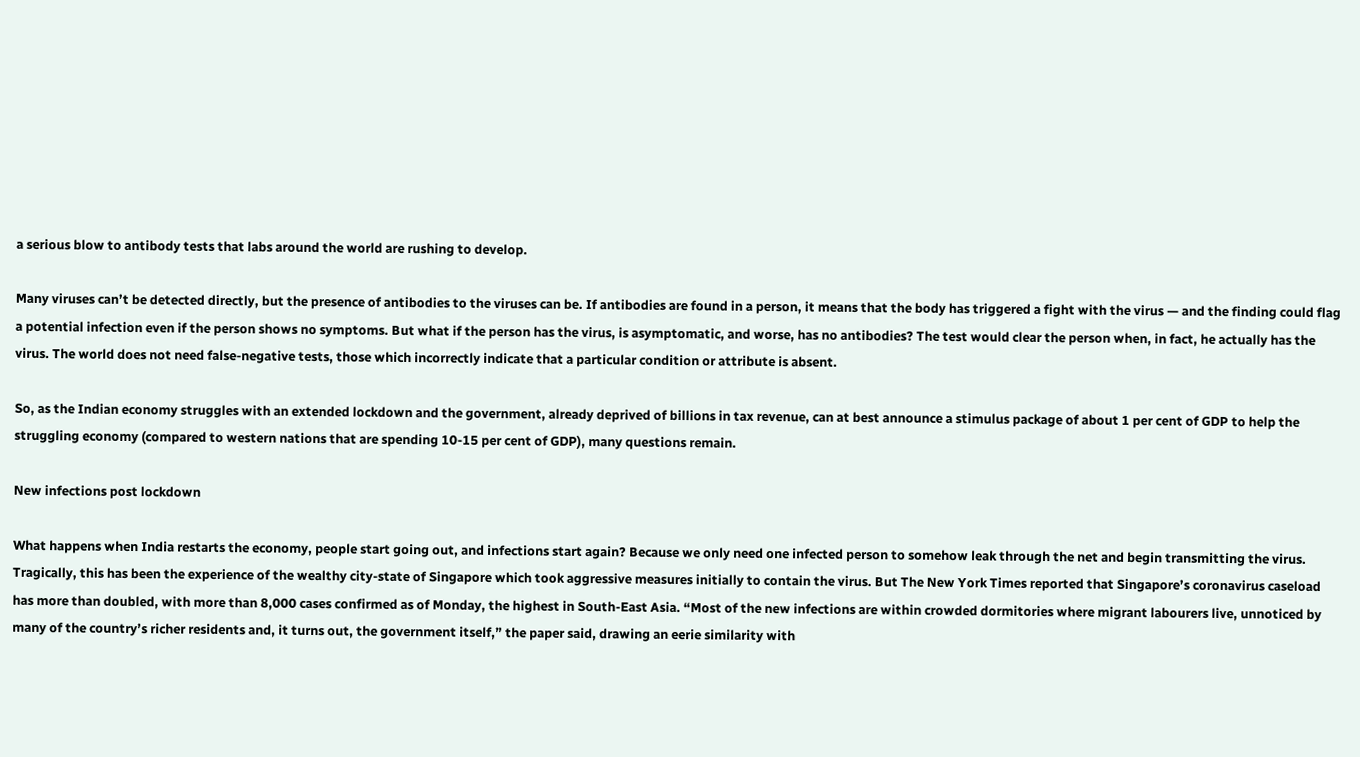a serious blow to antibody tests that labs around the world are rushing to develop.

Many viruses can’t be detected directly, but the presence of antibodies to the viruses can be. If antibodies are found in a person, it means that the body has triggered a fight with the virus — and the finding could flag a potential infection even if the person shows no symptoms. But what if the person has the virus, is asymptomatic, and worse, has no antibodies? The test would clear the person when, in fact, he actually has the virus. The world does not need false-negative tests, those which incorrectly indicate that a particular condition or attribute is absent.

So, as the Indian economy struggles with an extended lockdown and the government, already deprived of billions in tax revenue, can at best announce a stimulus package of about 1 per cent of GDP to help the struggling economy (compared to western nations that are spending 10-15 per cent of GDP), many questions remain.

New infections post lockdown

What happens when India restarts the economy, people start going out, and infections start again? Because we only need one infected person to somehow leak through the net and begin transmitting the virus. Tragically, this has been the experience of the wealthy city-state of Singapore which took aggressive measures initially to contain the virus. But The New York Times reported that Singapore’s coronavirus caseload has more than doubled, with more than 8,000 cases confirmed as of Monday, the highest in South-East Asia. “Most of the new infections are within crowded dormitories where migrant labourers live, unnoticed by many of the country’s richer residents and, it turns out, the government itself,” the paper said, drawing an eerie similarity with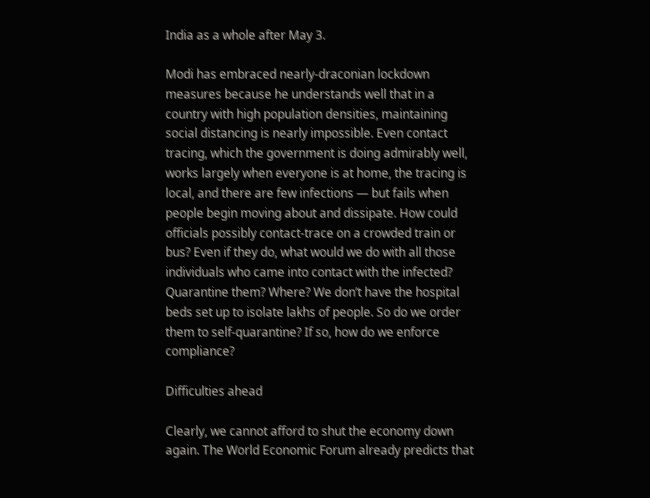India as a whole after May 3.

Modi has embraced nearly-draconian lockdown measures because he understands well that in a country with high population densities, maintaining social distancing is nearly impossible. Even contact tracing, which the government is doing admirably well, works largely when everyone is at home, the tracing is local, and there are few infections — but fails when people begin moving about and dissipate. How could officials possibly contact-trace on a crowded train or bus? Even if they do, what would we do with all those individuals who came into contact with the infected? Quarantine them? Where? We don’t have the hospital beds set up to isolate lakhs of people. So do we order them to self-quarantine? If so, how do we enforce compliance?

Difficulties ahead

Clearly, we cannot afford to shut the economy down again. The World Economic Forum already predicts that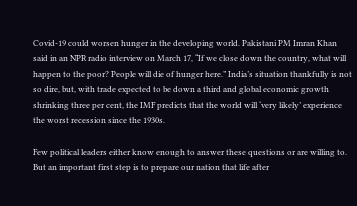Covid-19 could worsen hunger in the developing world. Pakistani PM Imran Khan said in an NPR radio interview on March 17, “If we close down the country, what will happen to the poor? People will die of hunger here.” India’s situation thankfully is not so dire, but, with trade expected to be down a third and global economic growth shrinking three per cent, the IMF predicts that the world will ‘very likely’ experience the worst recession since the 1930s.

Few political leaders either know enough to answer these questions or are willing to. But an important first step is to prepare our nation that life after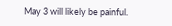May 3 will likely be painful.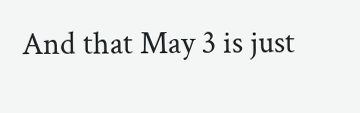And that May 3 is just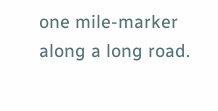one mile-marker along a long road.